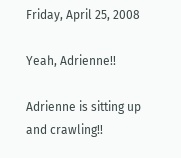Friday, April 25, 2008

Yeah, Adrienne!!

Adrienne is sitting up and crawling!!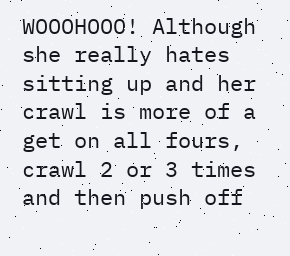WOOOHOOO! Although she really hates sitting up and her crawl is more of a get on all fours, crawl 2 or 3 times and then push off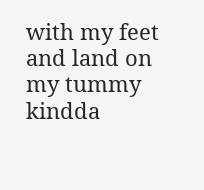with my feet and land on my tummy kindda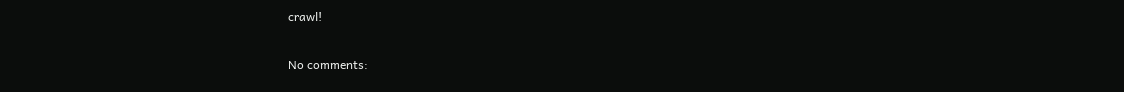crawl!

No comments: